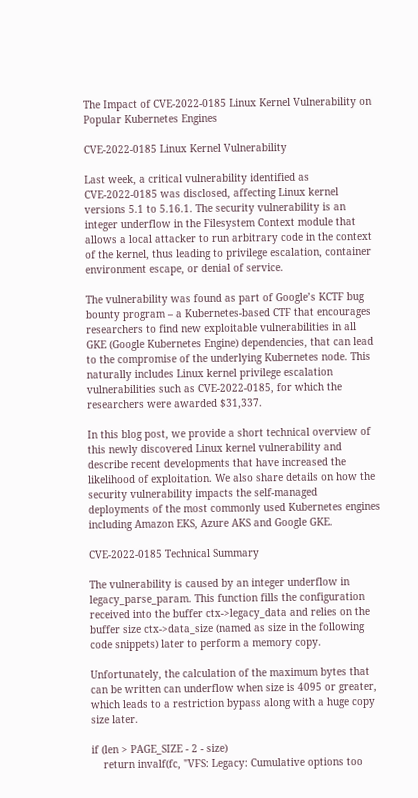The Impact of CVE-2022-0185 Linux Kernel Vulnerability on Popular Kubernetes Engines

CVE-2022-0185 Linux Kernel Vulnerability

Last week, a critical vulnerability identified as CVE-2022-0185 was disclosed, affecting Linux kernel versions 5.1 to 5.16.1. The security vulnerability is an integer underflow in the Filesystem Context module that allows a local attacker to run arbitrary code in the context of the kernel, thus leading to privilege escalation, container environment escape, or denial of service.

The vulnerability was found as part of Google’s KCTF bug bounty program – a Kubernetes-based CTF that encourages researchers to find new exploitable vulnerabilities in all GKE (Google Kubernetes Engine) dependencies, that can lead to the compromise of the underlying Kubernetes node. This naturally includes Linux kernel privilege escalation vulnerabilities such as CVE-2022-0185, for which the researchers were awarded $31,337.

In this blog post, we provide a short technical overview of this newly discovered Linux kernel vulnerability and describe recent developments that have increased the likelihood of exploitation. We also share details on how the security vulnerability impacts the self-managed deployments of the most commonly used Kubernetes engines including Amazon EKS, Azure AKS and Google GKE.

CVE-2022-0185 Technical Summary

The vulnerability is caused by an integer underflow in legacy_parse_param. This function fills the configuration received into the buffer ctx->legacy_data and relies on the buffer size ctx->data_size (named as size in the following code snippets) later to perform a memory copy.

Unfortunately, the calculation of the maximum bytes that can be written can underflow when size is 4095 or greater, which leads to a restriction bypass along with a huge copy size later.

if (len > PAGE_SIZE - 2 - size)
    return invalf(fc, "VFS: Legacy: Cumulative options too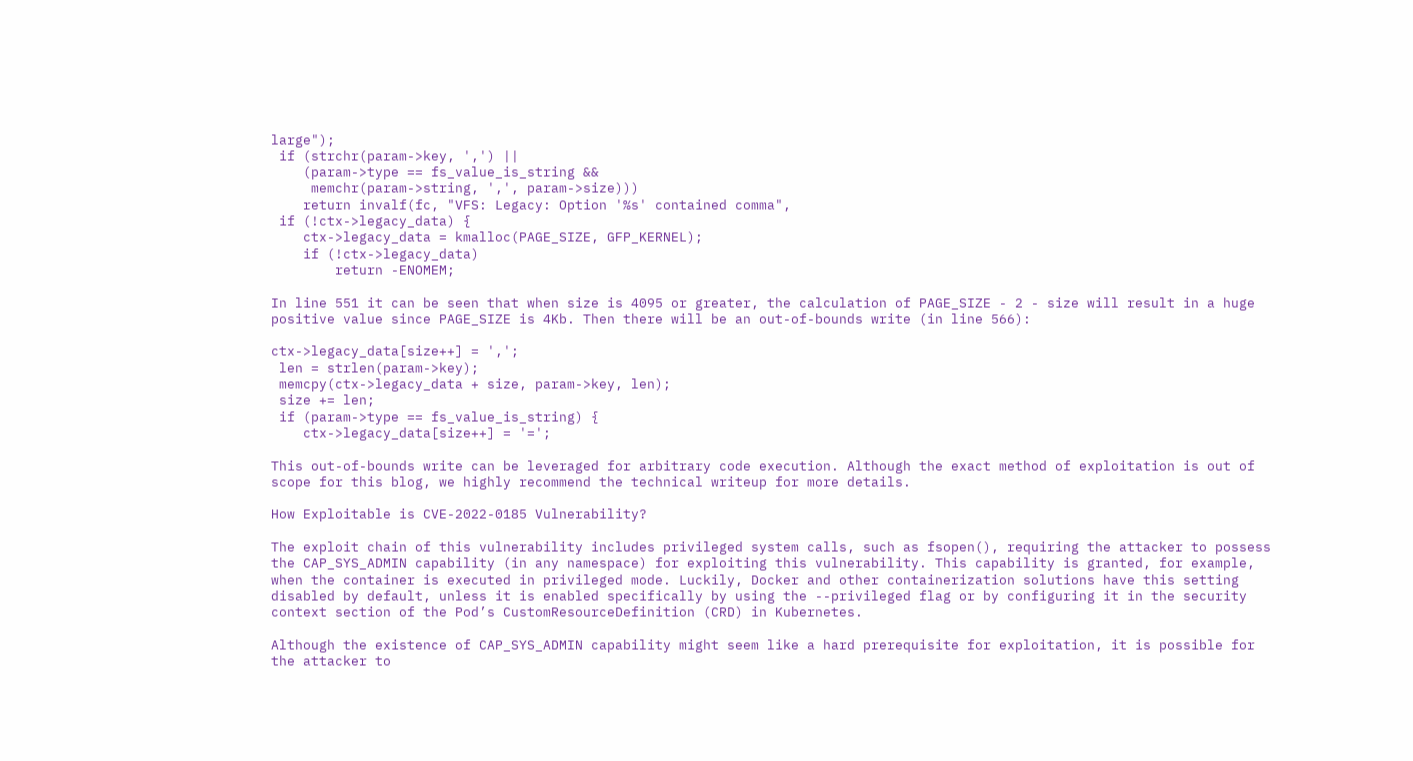large");
 if (strchr(param->key, ',') ||
    (param->type == fs_value_is_string &&
     memchr(param->string, ',', param->size)))
    return invalf(fc, "VFS: Legacy: Option '%s' contained comma",
 if (!ctx->legacy_data) {
    ctx->legacy_data = kmalloc(PAGE_SIZE, GFP_KERNEL);
    if (!ctx->legacy_data)
        return -ENOMEM;

In line 551 it can be seen that when size is 4095 or greater, the calculation of PAGE_SIZE - 2 - size will result in a huge positive value since PAGE_SIZE is 4Kb. Then there will be an out-of-bounds write (in line 566):

ctx->legacy_data[size++] = ',';
 len = strlen(param->key);
 memcpy(ctx->legacy_data + size, param->key, len);
 size += len;
 if (param->type == fs_value_is_string) {
    ctx->legacy_data[size++] = '=';

This out-of-bounds write can be leveraged for arbitrary code execution. Although the exact method of exploitation is out of scope for this blog, we highly recommend the technical writeup for more details.

How Exploitable is CVE-2022-0185 Vulnerability?

The exploit chain of this vulnerability includes privileged system calls, such as fsopen(), requiring the attacker to possess the CAP_SYS_ADMIN capability (in any namespace) for exploiting this vulnerability. This capability is granted, for example, when the container is executed in privileged mode. Luckily, Docker and other containerization solutions have this setting disabled by default, unless it is enabled specifically by using the --privileged flag or by configuring it in the security context section of the Pod’s CustomResourceDefinition (CRD) in Kubernetes.

Although the existence of CAP_SYS_ADMIN capability might seem like a hard prerequisite for exploitation, it is possible for the attacker to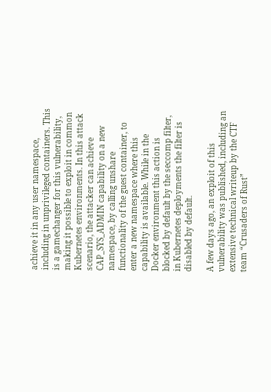achieve it in any user namespace, including in unprivileged containers. This is a gamechanger for this vulnerability, making it possible to exploit in common Kubernetes environments. In this attack scenario, the attacker can achieve CAP_SYS_ADMIN capability on a new namespace, by calling unshare functionality of the guest container, to enter a new namespace where this capability is available. While in the Docker environment this action is blocked by default by the seccomp filter, in Kubernetes deployments the filter is disabled by default.

A few days ago, an exploit of this vulnerability was published, including an extensive technical writeup by the CTF team “Crusaders of Rust”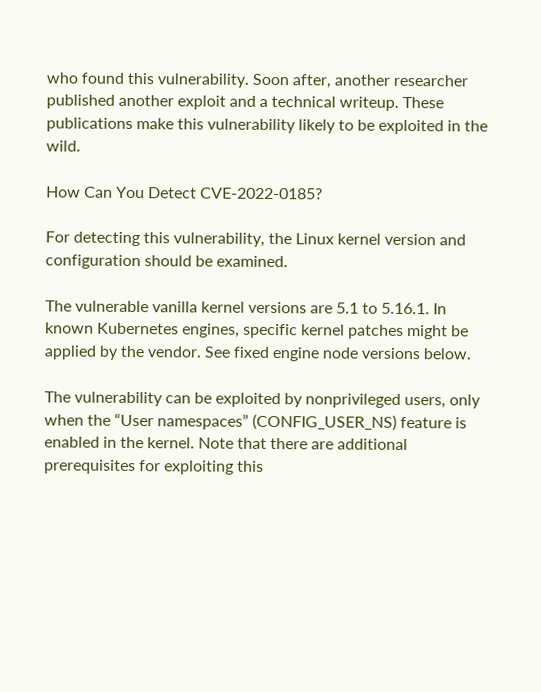who found this vulnerability. Soon after, another researcher published another exploit and a technical writeup. These publications make this vulnerability likely to be exploited in the wild.

How Can You Detect CVE-2022-0185?

For detecting this vulnerability, the Linux kernel version and configuration should be examined.

The vulnerable vanilla kernel versions are 5.1 to 5.16.1. In known Kubernetes engines, specific kernel patches might be applied by the vendor. See fixed engine node versions below.

The vulnerability can be exploited by nonprivileged users, only when the “User namespaces” (CONFIG_USER_NS) feature is enabled in the kernel. Note that there are additional prerequisites for exploiting this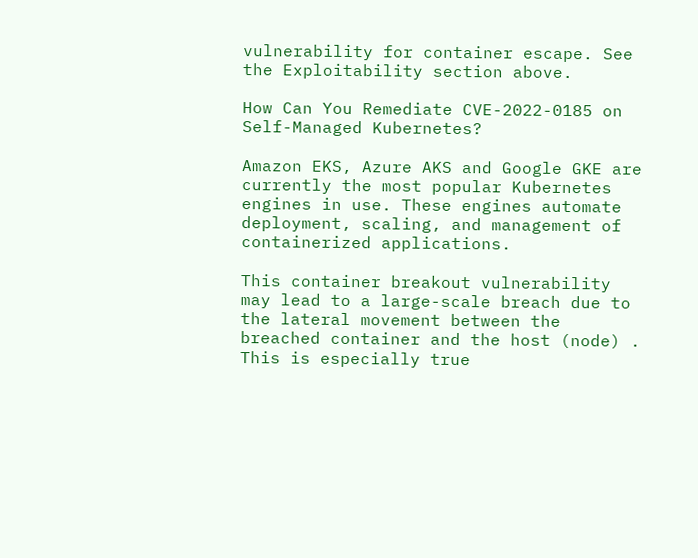vulnerability for container escape. See the Exploitability section above.

How Can You Remediate CVE-2022-0185 on Self-Managed Kubernetes?

Amazon EKS, Azure AKS and Google GKE are currently the most popular Kubernetes engines in use. These engines automate deployment, scaling, and management of containerized applications.

This container breakout vulnerability may lead to a large-scale breach due to the lateral movement between the breached container and the host (node) . This is especially true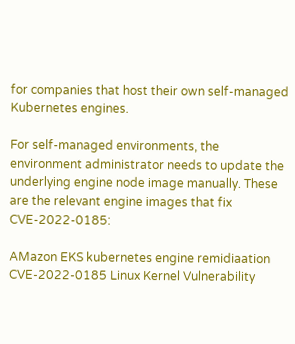for companies that host their own self-managed Kubernetes engines.

For self-managed environments, the environment administrator needs to update the underlying engine node image manually. These are the relevant engine images that fix CVE-2022-0185:

AMazon EKS kubernetes engine remidiaation CVE-2022-0185 Linux Kernel Vulnerability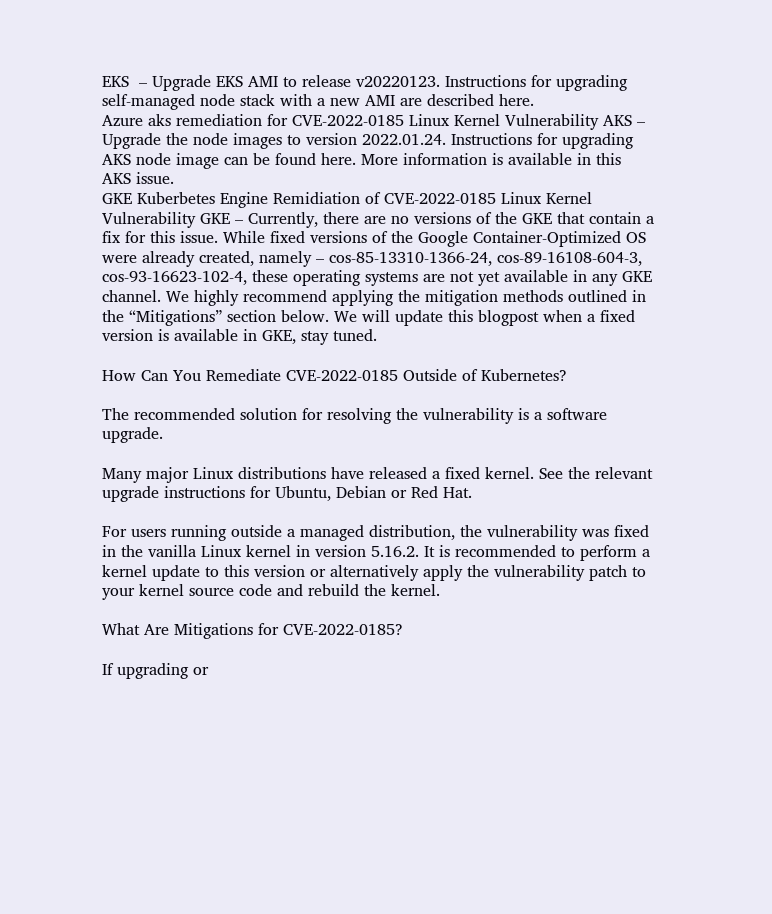EKS  – Upgrade EKS AMI to release v20220123. Instructions for upgrading self-managed node stack with a new AMI are described here.
Azure aks remediation for CVE-2022-0185 Linux Kernel Vulnerability AKS – Upgrade the node images to version 2022.01.24. Instructions for upgrading AKS node image can be found here. More information is available in this AKS issue.
GKE Kuberbetes Engine Remidiation of CVE-2022-0185 Linux Kernel Vulnerability GKE – Currently, there are no versions of the GKE that contain a fix for this issue. While fixed versions of the Google Container-Optimized OS were already created, namely – cos-85-13310-1366-24, cos-89-16108-604-3, cos-93-16623-102-4, these operating systems are not yet available in any GKE channel. We highly recommend applying the mitigation methods outlined in the “Mitigations” section below. We will update this blogpost when a fixed version is available in GKE, stay tuned.

How Can You Remediate CVE-2022-0185 Outside of Kubernetes?

The recommended solution for resolving the vulnerability is a software upgrade.

Many major Linux distributions have released a fixed kernel. See the relevant upgrade instructions for Ubuntu, Debian or Red Hat.

For users running outside a managed distribution, the vulnerability was fixed in the vanilla Linux kernel in version 5.16.2. It is recommended to perform a kernel update to this version or alternatively apply the vulnerability patch to your kernel source code and rebuild the kernel.

What Are Mitigations for CVE-2022-0185?

If upgrading or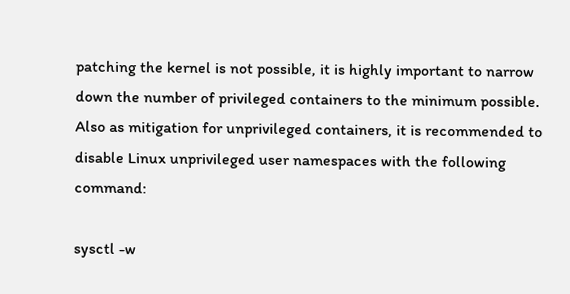patching the kernel is not possible, it is highly important to narrow down the number of privileged containers to the minimum possible. Also as mitigation for unprivileged containers, it is recommended to disable Linux unprivileged user namespaces with the following command:

sysctl -w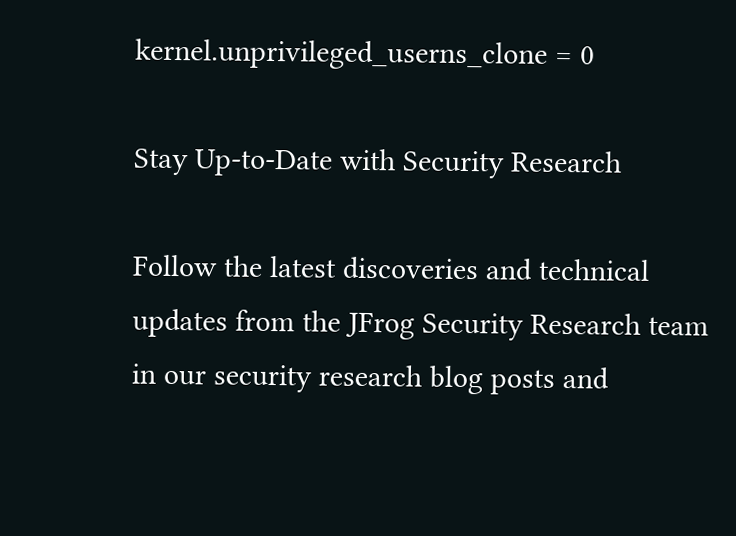kernel.unprivileged_userns_clone = 0

Stay Up-to-Date with Security Research

Follow the latest discoveries and technical updates from the JFrog Security Research team in our security research blog posts and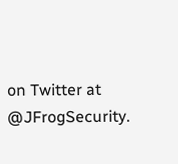on Twitter at @JFrogSecurity.